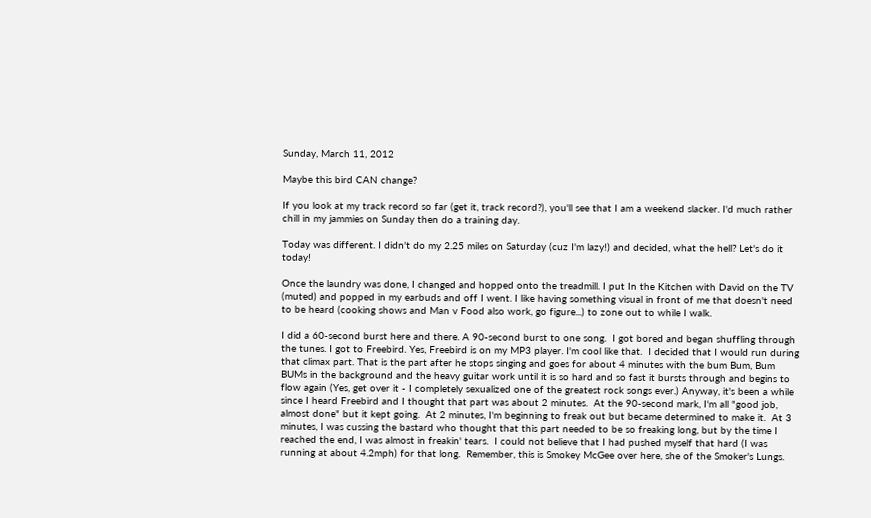Sunday, March 11, 2012

Maybe this bird CAN change?

If you look at my track record so far (get it, track record?), you'll see that I am a weekend slacker. I'd much rather chill in my jammies on Sunday then do a training day.

Today was different. I didn't do my 2.25 miles on Saturday (cuz I'm lazy!) and decided, what the hell? Let's do it today!

Once the laundry was done, I changed and hopped onto the treadmill. I put In the Kitchen with David on the TV (muted) and popped in my earbuds and off I went. I like having something visual in front of me that doesn't need to be heard (cooking shows and Man v Food also work, go figure...) to zone out to while I walk.

I did a 60-second burst here and there. A 90-second burst to one song.  I got bored and began shuffling through the tunes. I got to Freebird. Yes, Freebird is on my MP3 player. I'm cool like that.  I decided that I would run during that climax part. That is the part after he stops singing and goes for about 4 minutes with the bum Bum, Bum BUMs in the background and the heavy guitar work until it is so hard and so fast it bursts through and begins to flow again (Yes, get over it - I completely sexualized one of the greatest rock songs ever.) Anyway, it's been a while since I heard Freebird and I thought that part was about 2 minutes.  At the 90-second mark, I'm all "good job, almost done" but it kept going.  At 2 minutes, I'm beginning to freak out but became determined to make it.  At 3 minutes, I was cussing the bastard who thought that this part needed to be so freaking long, but by the time I reached the end, I was almost in freakin' tears.  I could not believe that I had pushed myself that hard (I was running at about 4.2mph) for that long.  Remember, this is Smokey McGee over here, she of the Smoker's Lungs.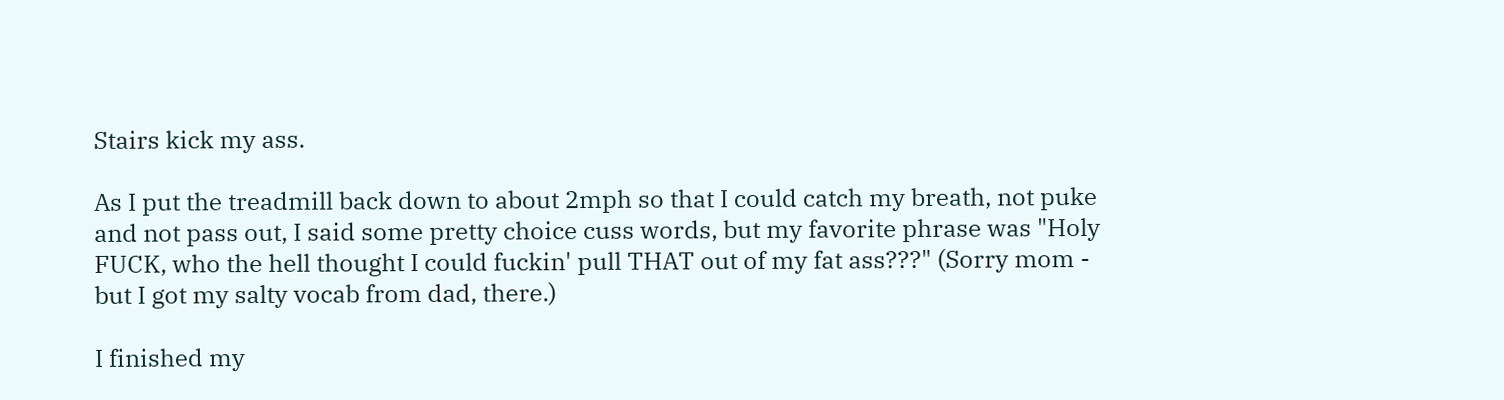Stairs kick my ass.

As I put the treadmill back down to about 2mph so that I could catch my breath, not puke and not pass out, I said some pretty choice cuss words, but my favorite phrase was "Holy FUCK, who the hell thought I could fuckin' pull THAT out of my fat ass???" (Sorry mom - but I got my salty vocab from dad, there.)

I finished my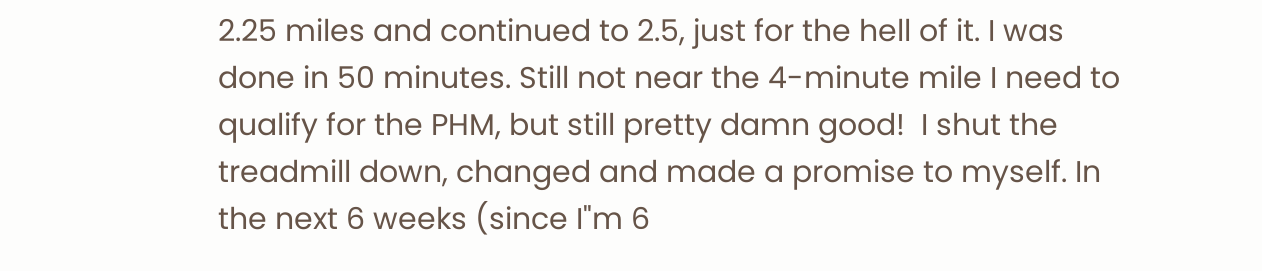2.25 miles and continued to 2.5, just for the hell of it. I was done in 50 minutes. Still not near the 4-minute mile I need to qualify for the PHM, but still pretty damn good!  I shut the treadmill down, changed and made a promise to myself. In the next 6 weeks (since I"m 6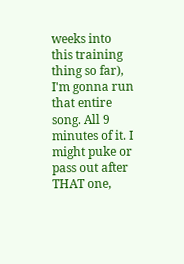weeks into this training thing so far), I'm gonna run that entire song. All 9 minutes of it. I might puke or pass out after THAT one,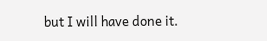but I will have done it.